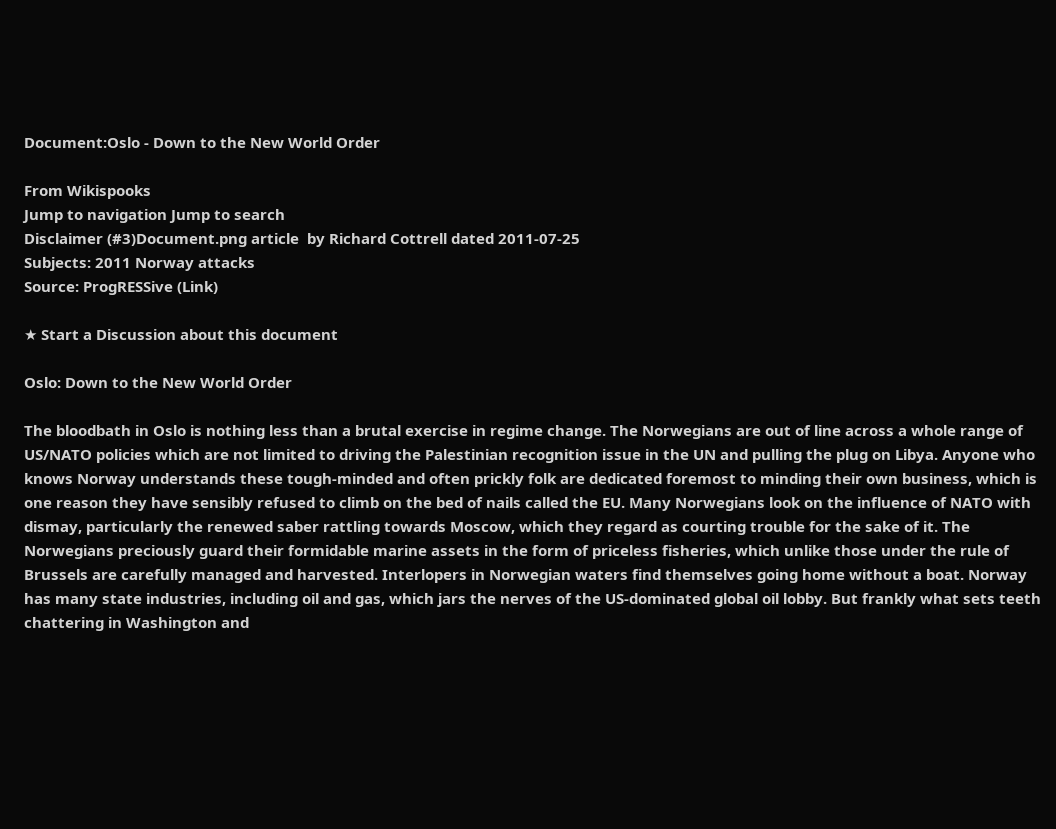Document:Oslo - Down to the New World Order

From Wikispooks
Jump to navigation Jump to search
Disclaimer (#3)Document.png article  by Richard Cottrell dated 2011-07-25
Subjects: 2011 Norway attacks
Source: ProgRESSive (Link)

★ Start a Discussion about this document

Oslo: Down to the New World Order

The bloodbath in Oslo is nothing less than a brutal exercise in regime change. The Norwegians are out of line across a whole range of US/NATO policies which are not limited to driving the Palestinian recognition issue in the UN and pulling the plug on Libya. Anyone who knows Norway understands these tough-minded and often prickly folk are dedicated foremost to minding their own business, which is one reason they have sensibly refused to climb on the bed of nails called the EU. Many Norwegians look on the influence of NATO with dismay, particularly the renewed saber rattling towards Moscow, which they regard as courting trouble for the sake of it. The Norwegians preciously guard their formidable marine assets in the form of priceless fisheries, which unlike those under the rule of Brussels are carefully managed and harvested. Interlopers in Norwegian waters find themselves going home without a boat. Norway has many state industries, including oil and gas, which jars the nerves of the US-dominated global oil lobby. But frankly what sets teeth chattering in Washington and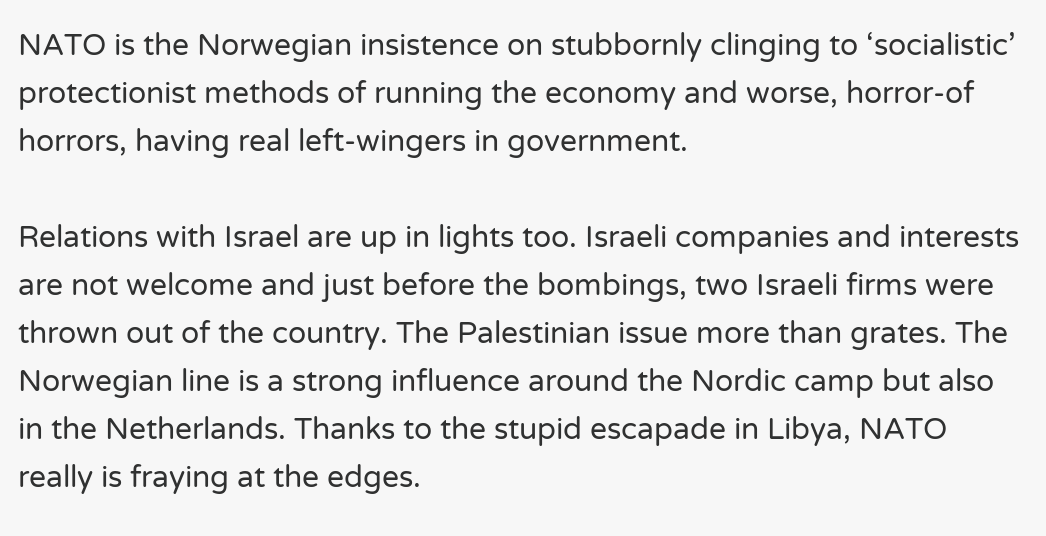NATO is the Norwegian insistence on stubbornly clinging to ‘socialistic’ protectionist methods of running the economy and worse, horror-of horrors, having real left-wingers in government.

Relations with Israel are up in lights too. Israeli companies and interests are not welcome and just before the bombings, two Israeli firms were thrown out of the country. The Palestinian issue more than grates. The Norwegian line is a strong influence around the Nordic camp but also in the Netherlands. Thanks to the stupid escapade in Libya, NATO really is fraying at the edges.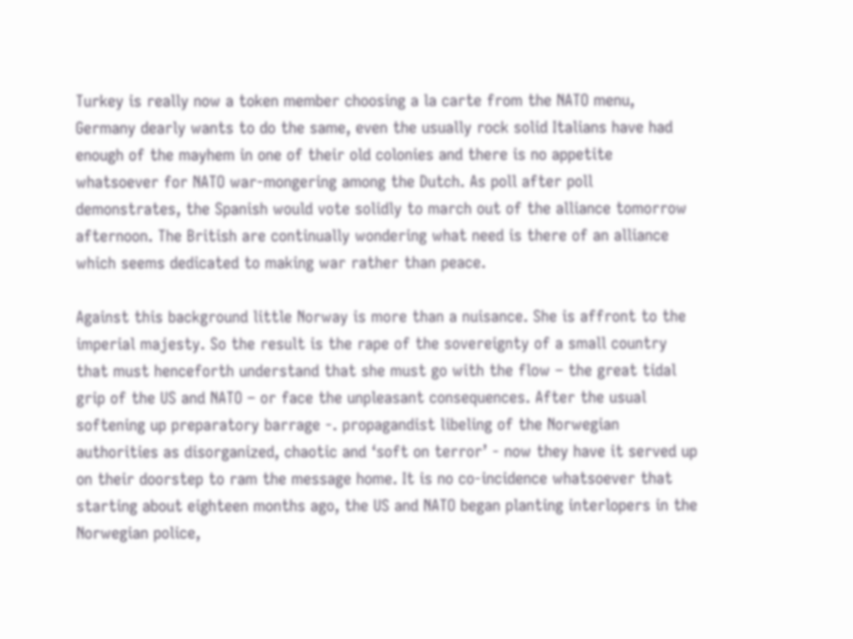Turkey is really now a token member choosing a la carte from the NATO menu, Germany dearly wants to do the same, even the usually rock solid Italians have had enough of the mayhem in one of their old colonies and there is no appetite whatsoever for NATO war-mongering among the Dutch. As poll after poll demonstrates, the Spanish would vote solidly to march out of the alliance tomorrow afternoon. The British are continually wondering what need is there of an alliance which seems dedicated to making war rather than peace.

Against this background little Norway is more than a nuisance. She is affront to the imperial majesty. So the result is the rape of the sovereignty of a small country that must henceforth understand that she must go with the flow – the great tidal grip of the US and NATO – or face the unpleasant consequences. After the usual softening up preparatory barrage -. propagandist libeling of the Norwegian authorities as disorganized, chaotic and ‘soft on terror’ - now they have it served up on their doorstep to ram the message home. It is no co-incidence whatsoever that starting about eighteen months ago, the US and NATO began planting interlopers in the Norwegian police,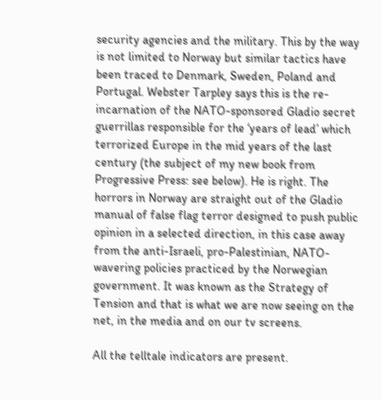security agencies and the military. This by the way is not limited to Norway but similar tactics have been traced to Denmark, Sweden, Poland and Portugal. Webster Tarpley says this is the re-incarnation of the NATO-sponsored Gladio secret guerrillas responsible for the ‘years of lead’ which terrorized Europe in the mid years of the last century (the subject of my new book from Progressive Press: see below). He is right. The horrors in Norway are straight out of the Gladio manual of false flag terror designed to push public opinion in a selected direction, in this case away from the anti-Israeli, pro-Palestinian, NATO-wavering policies practiced by the Norwegian government. It was known as the Strategy of Tension and that is what we are now seeing on the net, in the media and on our tv screens.

All the telltale indicators are present.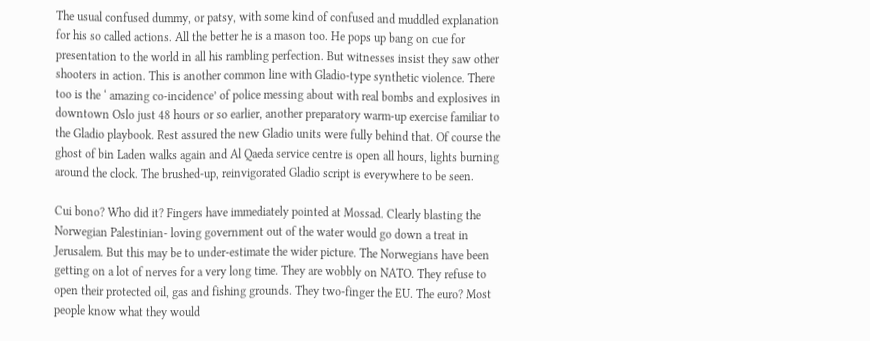The usual confused dummy, or patsy, with some kind of confused and muddled explanation for his so called actions. All the better he is a mason too. He pops up bang on cue for presentation to the world in all his rambling perfection. But witnesses insist they saw other shooters in action. This is another common line with Gladio-type synthetic violence. There too is the ‘ amazing co-incidence’ of police messing about with real bombs and explosives in downtown Oslo just 48 hours or so earlier, another preparatory warm-up exercise familiar to the Gladio playbook. Rest assured the new Gladio units were fully behind that. Of course the ghost of bin Laden walks again and Al Qaeda service centre is open all hours, lights burning around the clock. The brushed-up, reinvigorated Gladio script is everywhere to be seen.

Cui bono? Who did it? Fingers have immediately pointed at Mossad. Clearly blasting the Norwegian Palestinian- loving government out of the water would go down a treat in Jerusalem. But this may be to under-estimate the wider picture. The Norwegians have been getting on a lot of nerves for a very long time. They are wobbly on NATO. They refuse to open their protected oil, gas and fishing grounds. They two-finger the EU. The euro? Most people know what they would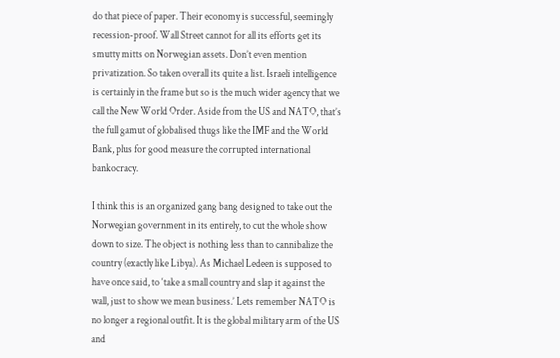do that piece of paper. Their economy is successful, seemingly recession-proof. Wall Street cannot for all its efforts get its smutty mitts on Norwegian assets. Don’t even mention privatization. So taken overall its quite a list. Israeli intelligence is certainly in the frame but so is the much wider agency that we call the New World Order. Aside from the US and NATO, that’s the full gamut of globalised thugs like the IMF and the World Bank, plus for good measure the corrupted international bankocracy.

I think this is an organized gang bang designed to take out the Norwegian government in its entirely, to cut the whole show down to size. The object is nothing less than to cannibalize the country (exactly like Libya). As Michael Ledeen is supposed to have once said, to ‘take a small country and slap it against the wall, just to show we mean business.’ Lets remember NATO is no longer a regional outfit. It is the global military arm of the US and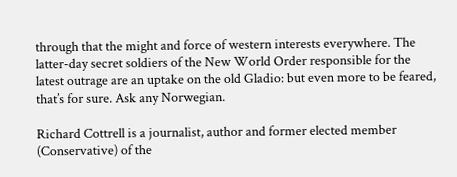through that the might and force of western interests everywhere. The latter-day secret soldiers of the New World Order responsible for the latest outrage are an uptake on the old Gladio: but even more to be feared, that’s for sure. Ask any Norwegian.

Richard Cottrell is a journalist, author and former elected member (Conservative) of the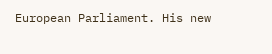European Parliament. His new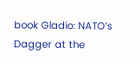book Gladio: NATO’s Dagger at the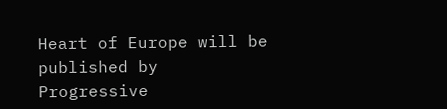Heart of Europe will be published by Progressive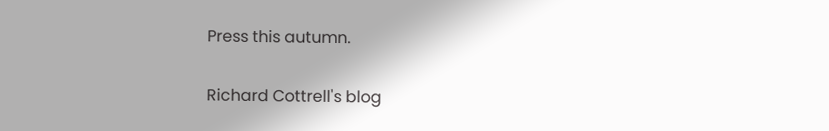Press this autumn.

Richard Cottrell's blog